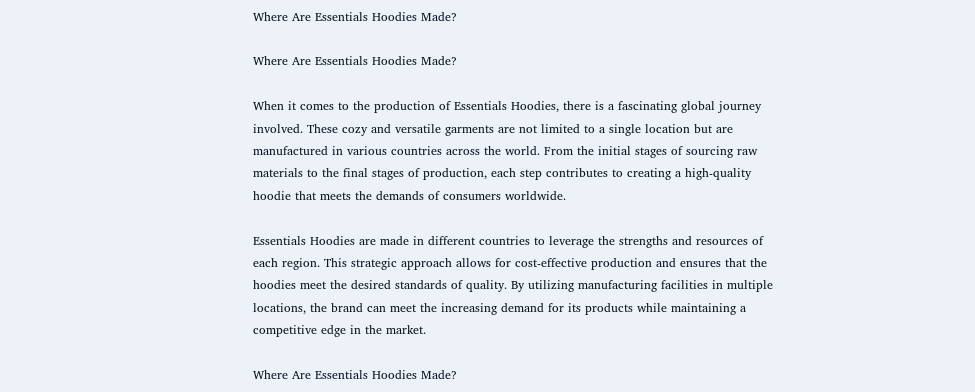Where Are Essentials Hoodies Made?

Where Are Essentials Hoodies Made?

When it comes to the production of Essentials Hoodies, there is a fascinating global journey involved. These cozy and versatile garments are not limited to a single location but are manufactured in various countries across the world. From the initial stages of sourcing raw materials to the final stages of production, each step contributes to creating a high-quality hoodie that meets the demands of consumers worldwide.

Essentials Hoodies are made in different countries to leverage the strengths and resources of each region. This strategic approach allows for cost-effective production and ensures that the hoodies meet the desired standards of quality. By utilizing manufacturing facilities in multiple locations, the brand can meet the increasing demand for its products while maintaining a competitive edge in the market.

Where Are Essentials Hoodies Made?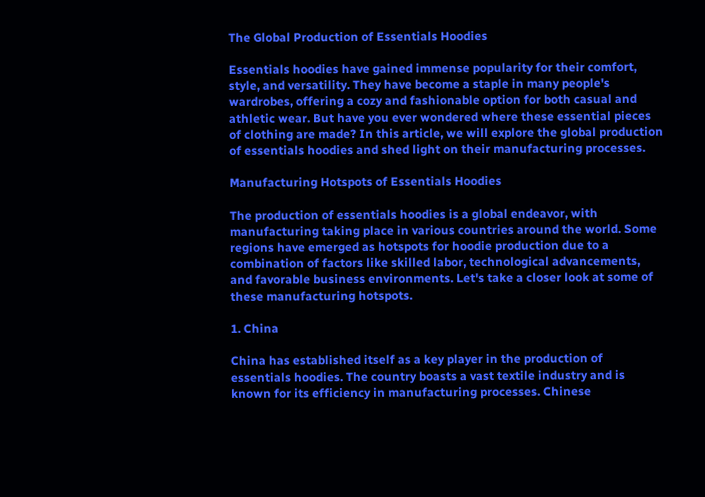The Global Production of Essentials Hoodies

Essentials hoodies have gained immense popularity for their comfort, style, and versatility. They have become a staple in many people's wardrobes, offering a cozy and fashionable option for both casual and athletic wear. But have you ever wondered where these essential pieces of clothing are made? In this article, we will explore the global production of essentials hoodies and shed light on their manufacturing processes.

Manufacturing Hotspots of Essentials Hoodies

The production of essentials hoodies is a global endeavor, with manufacturing taking place in various countries around the world. Some regions have emerged as hotspots for hoodie production due to a combination of factors like skilled labor, technological advancements, and favorable business environments. Let's take a closer look at some of these manufacturing hotspots.

1. China

China has established itself as a key player in the production of essentials hoodies. The country boasts a vast textile industry and is known for its efficiency in manufacturing processes. Chinese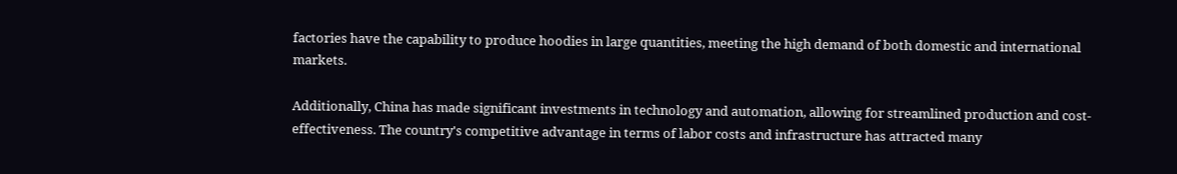factories have the capability to produce hoodies in large quantities, meeting the high demand of both domestic and international markets.

Additionally, China has made significant investments in technology and automation, allowing for streamlined production and cost-effectiveness. The country's competitive advantage in terms of labor costs and infrastructure has attracted many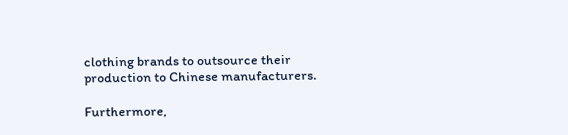clothing brands to outsource their production to Chinese manufacturers.

Furthermore,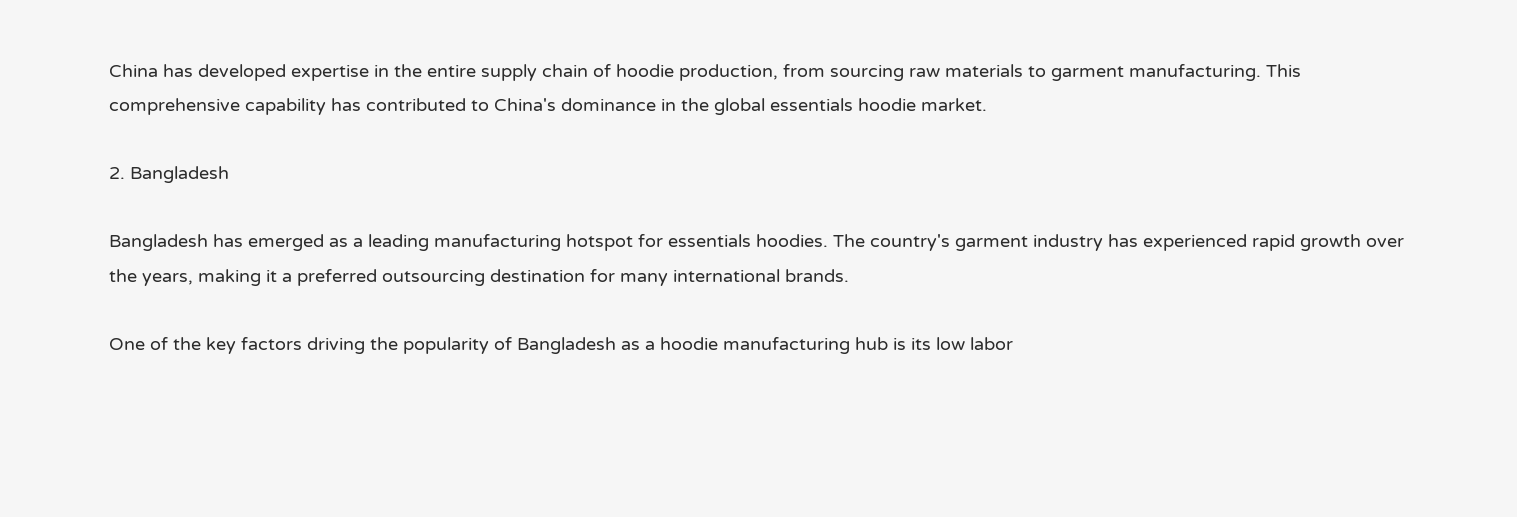China has developed expertise in the entire supply chain of hoodie production, from sourcing raw materials to garment manufacturing. This comprehensive capability has contributed to China's dominance in the global essentials hoodie market.

2. Bangladesh

Bangladesh has emerged as a leading manufacturing hotspot for essentials hoodies. The country's garment industry has experienced rapid growth over the years, making it a preferred outsourcing destination for many international brands.

One of the key factors driving the popularity of Bangladesh as a hoodie manufacturing hub is its low labor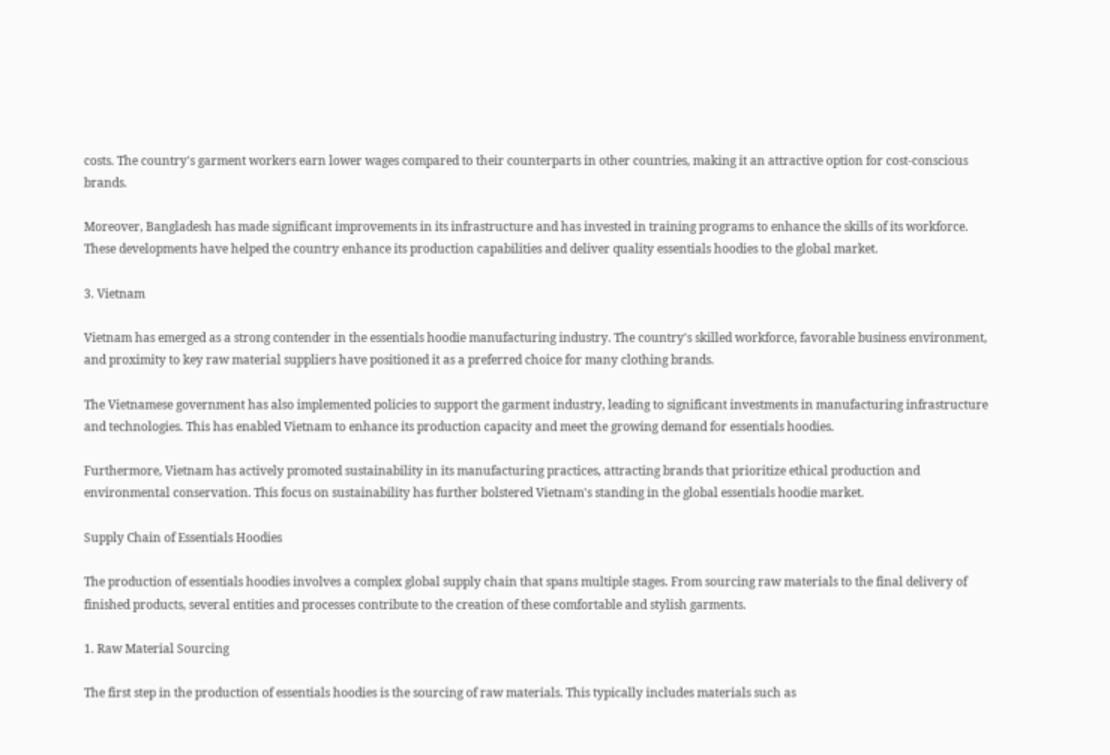costs. The country's garment workers earn lower wages compared to their counterparts in other countries, making it an attractive option for cost-conscious brands.

Moreover, Bangladesh has made significant improvements in its infrastructure and has invested in training programs to enhance the skills of its workforce. These developments have helped the country enhance its production capabilities and deliver quality essentials hoodies to the global market.

3. Vietnam

Vietnam has emerged as a strong contender in the essentials hoodie manufacturing industry. The country's skilled workforce, favorable business environment, and proximity to key raw material suppliers have positioned it as a preferred choice for many clothing brands.

The Vietnamese government has also implemented policies to support the garment industry, leading to significant investments in manufacturing infrastructure and technologies. This has enabled Vietnam to enhance its production capacity and meet the growing demand for essentials hoodies.

Furthermore, Vietnam has actively promoted sustainability in its manufacturing practices, attracting brands that prioritize ethical production and environmental conservation. This focus on sustainability has further bolstered Vietnam's standing in the global essentials hoodie market.

Supply Chain of Essentials Hoodies

The production of essentials hoodies involves a complex global supply chain that spans multiple stages. From sourcing raw materials to the final delivery of finished products, several entities and processes contribute to the creation of these comfortable and stylish garments.

1. Raw Material Sourcing

The first step in the production of essentials hoodies is the sourcing of raw materials. This typically includes materials such as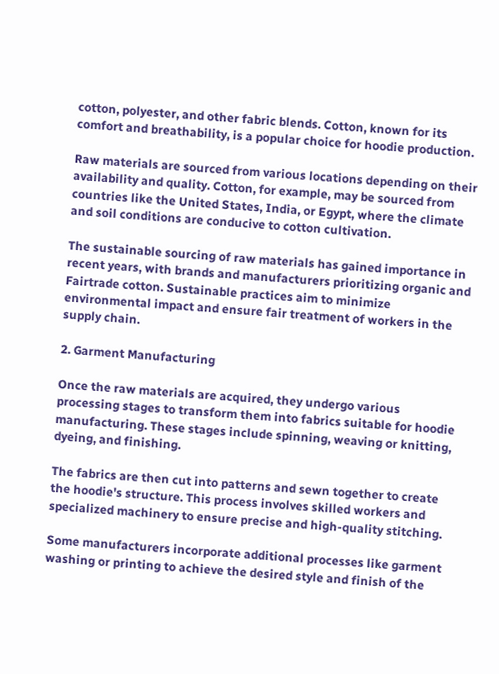cotton, polyester, and other fabric blends. Cotton, known for its comfort and breathability, is a popular choice for hoodie production.

Raw materials are sourced from various locations depending on their availability and quality. Cotton, for example, may be sourced from countries like the United States, India, or Egypt, where the climate and soil conditions are conducive to cotton cultivation.

The sustainable sourcing of raw materials has gained importance in recent years, with brands and manufacturers prioritizing organic and Fairtrade cotton. Sustainable practices aim to minimize environmental impact and ensure fair treatment of workers in the supply chain.

2. Garment Manufacturing

Once the raw materials are acquired, they undergo various processing stages to transform them into fabrics suitable for hoodie manufacturing. These stages include spinning, weaving or knitting, dyeing, and finishing.

The fabrics are then cut into patterns and sewn together to create the hoodie's structure. This process involves skilled workers and specialized machinery to ensure precise and high-quality stitching.

Some manufacturers incorporate additional processes like garment washing or printing to achieve the desired style and finish of the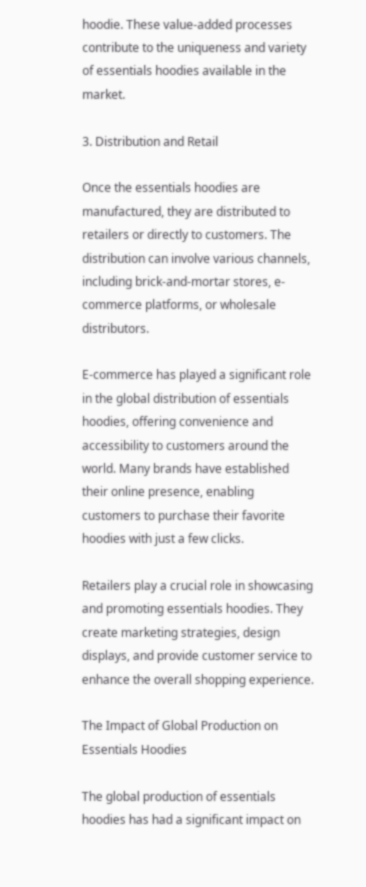hoodie. These value-added processes contribute to the uniqueness and variety of essentials hoodies available in the market.

3. Distribution and Retail

Once the essentials hoodies are manufactured, they are distributed to retailers or directly to customers. The distribution can involve various channels, including brick-and-mortar stores, e-commerce platforms, or wholesale distributors.

E-commerce has played a significant role in the global distribution of essentials hoodies, offering convenience and accessibility to customers around the world. Many brands have established their online presence, enabling customers to purchase their favorite hoodies with just a few clicks.

Retailers play a crucial role in showcasing and promoting essentials hoodies. They create marketing strategies, design displays, and provide customer service to enhance the overall shopping experience.

The Impact of Global Production on Essentials Hoodies

The global production of essentials hoodies has had a significant impact on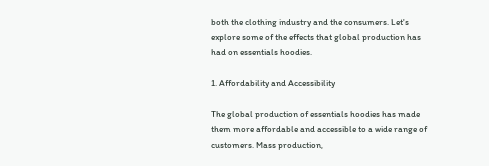both the clothing industry and the consumers. Let's explore some of the effects that global production has had on essentials hoodies.

1. Affordability and Accessibility

The global production of essentials hoodies has made them more affordable and accessible to a wide range of customers. Mass production,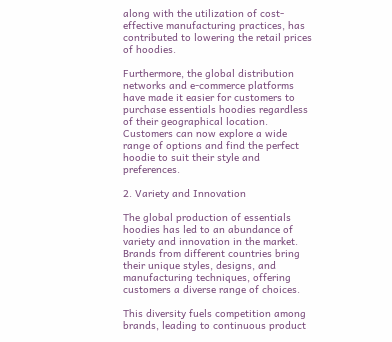along with the utilization of cost-effective manufacturing practices, has contributed to lowering the retail prices of hoodies.

Furthermore, the global distribution networks and e-commerce platforms have made it easier for customers to purchase essentials hoodies regardless of their geographical location. Customers can now explore a wide range of options and find the perfect hoodie to suit their style and preferences.

2. Variety and Innovation

The global production of essentials hoodies has led to an abundance of variety and innovation in the market. Brands from different countries bring their unique styles, designs, and manufacturing techniques, offering customers a diverse range of choices.

This diversity fuels competition among brands, leading to continuous product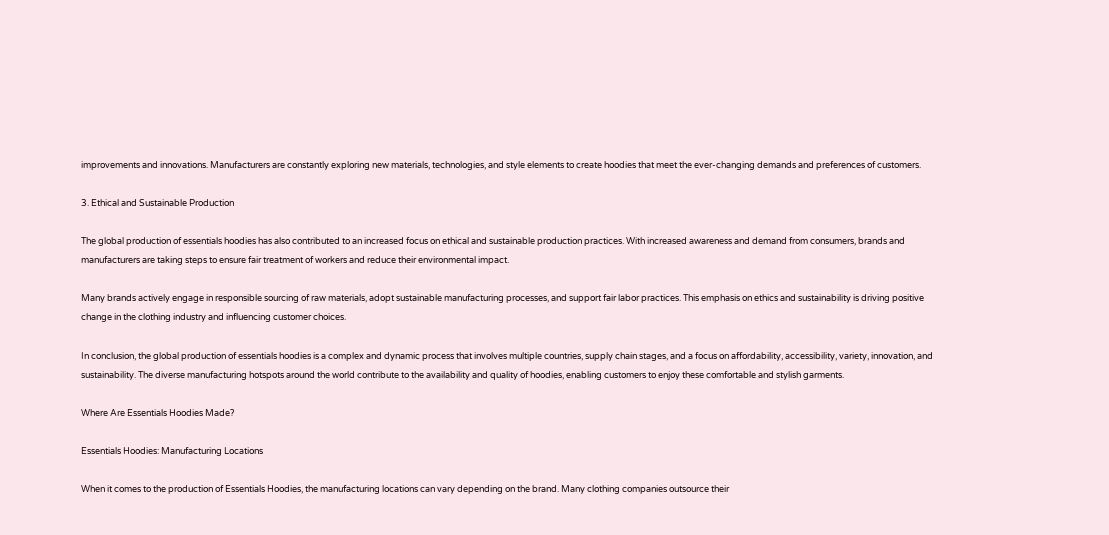improvements and innovations. Manufacturers are constantly exploring new materials, technologies, and style elements to create hoodies that meet the ever-changing demands and preferences of customers.

3. Ethical and Sustainable Production

The global production of essentials hoodies has also contributed to an increased focus on ethical and sustainable production practices. With increased awareness and demand from consumers, brands and manufacturers are taking steps to ensure fair treatment of workers and reduce their environmental impact.

Many brands actively engage in responsible sourcing of raw materials, adopt sustainable manufacturing processes, and support fair labor practices. This emphasis on ethics and sustainability is driving positive change in the clothing industry and influencing customer choices.

In conclusion, the global production of essentials hoodies is a complex and dynamic process that involves multiple countries, supply chain stages, and a focus on affordability, accessibility, variety, innovation, and sustainability. The diverse manufacturing hotspots around the world contribute to the availability and quality of hoodies, enabling customers to enjoy these comfortable and stylish garments.

Where Are Essentials Hoodies Made?

Essentials Hoodies: Manufacturing Locations

When it comes to the production of Essentials Hoodies, the manufacturing locations can vary depending on the brand. Many clothing companies outsource their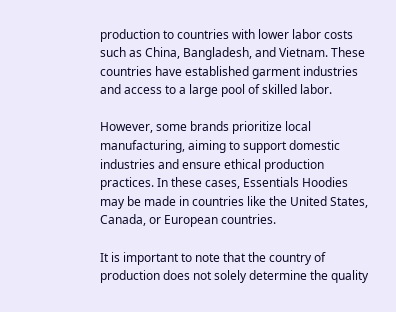production to countries with lower labor costs such as China, Bangladesh, and Vietnam. These countries have established garment industries and access to a large pool of skilled labor.

However, some brands prioritize local manufacturing, aiming to support domestic industries and ensure ethical production practices. In these cases, Essentials Hoodies may be made in countries like the United States, Canada, or European countries.

It is important to note that the country of production does not solely determine the quality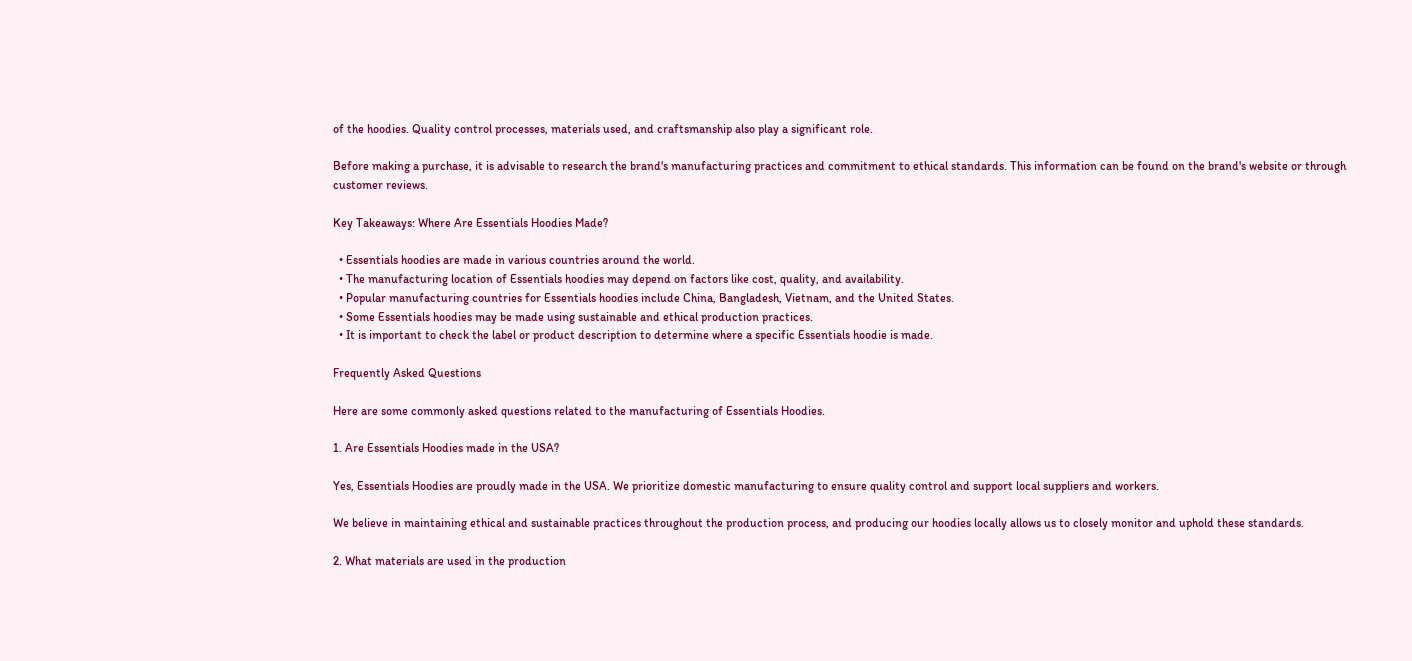of the hoodies. Quality control processes, materials used, and craftsmanship also play a significant role.

Before making a purchase, it is advisable to research the brand's manufacturing practices and commitment to ethical standards. This information can be found on the brand's website or through customer reviews.

Key Takeaways: Where Are Essentials Hoodies Made?

  • Essentials hoodies are made in various countries around the world.
  • The manufacturing location of Essentials hoodies may depend on factors like cost, quality, and availability.
  • Popular manufacturing countries for Essentials hoodies include China, Bangladesh, Vietnam, and the United States.
  • Some Essentials hoodies may be made using sustainable and ethical production practices.
  • It is important to check the label or product description to determine where a specific Essentials hoodie is made.

Frequently Asked Questions

Here are some commonly asked questions related to the manufacturing of Essentials Hoodies.

1. Are Essentials Hoodies made in the USA?

Yes, Essentials Hoodies are proudly made in the USA. We prioritize domestic manufacturing to ensure quality control and support local suppliers and workers.

We believe in maintaining ethical and sustainable practices throughout the production process, and producing our hoodies locally allows us to closely monitor and uphold these standards.

2. What materials are used in the production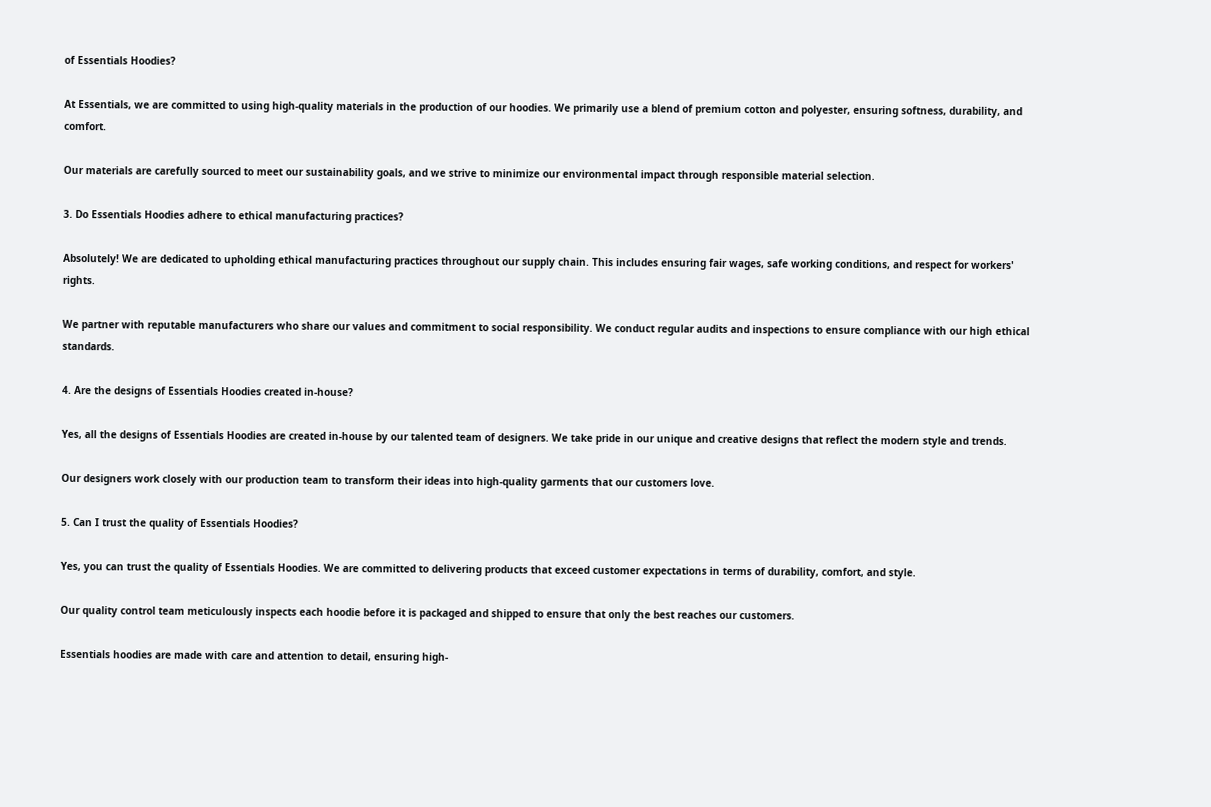of Essentials Hoodies?

At Essentials, we are committed to using high-quality materials in the production of our hoodies. We primarily use a blend of premium cotton and polyester, ensuring softness, durability, and comfort.

Our materials are carefully sourced to meet our sustainability goals, and we strive to minimize our environmental impact through responsible material selection.

3. Do Essentials Hoodies adhere to ethical manufacturing practices?

Absolutely! We are dedicated to upholding ethical manufacturing practices throughout our supply chain. This includes ensuring fair wages, safe working conditions, and respect for workers' rights.

We partner with reputable manufacturers who share our values and commitment to social responsibility. We conduct regular audits and inspections to ensure compliance with our high ethical standards.

4. Are the designs of Essentials Hoodies created in-house?

Yes, all the designs of Essentials Hoodies are created in-house by our talented team of designers. We take pride in our unique and creative designs that reflect the modern style and trends.

Our designers work closely with our production team to transform their ideas into high-quality garments that our customers love.

5. Can I trust the quality of Essentials Hoodies?

Yes, you can trust the quality of Essentials Hoodies. We are committed to delivering products that exceed customer expectations in terms of durability, comfort, and style.

Our quality control team meticulously inspects each hoodie before it is packaged and shipped to ensure that only the best reaches our customers.

Essentials hoodies are made with care and attention to detail, ensuring high-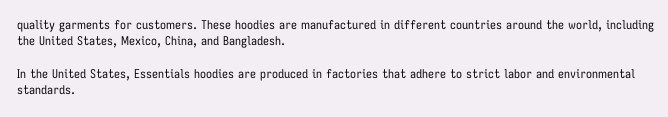quality garments for customers. These hoodies are manufactured in different countries around the world, including the United States, Mexico, China, and Bangladesh.

In the United States, Essentials hoodies are produced in factories that adhere to strict labor and environmental standards.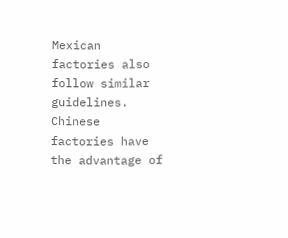Mexican factories also follow similar guidelines. Chinese factories have the advantage of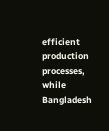efficient production processes, while Bangladesh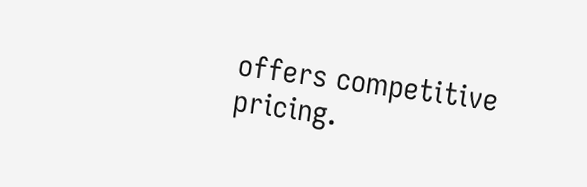offers competitive pricing.